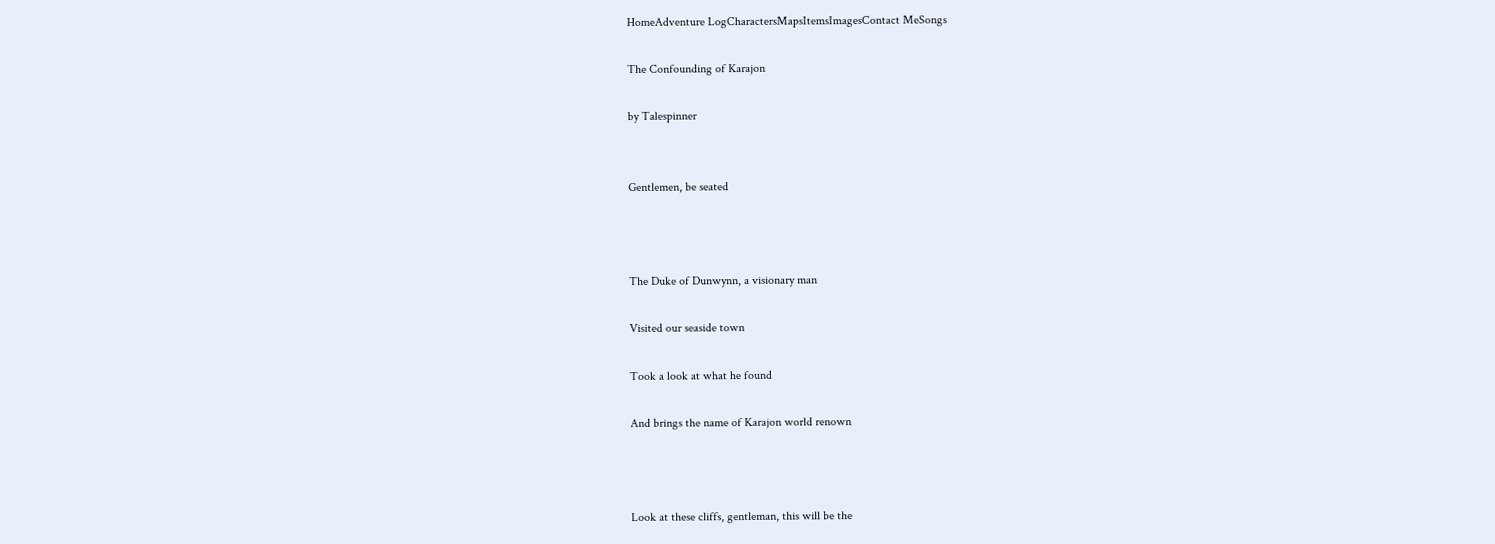HomeAdventure LogCharactersMapsItemsImagesContact MeSongs

The Confounding of Karajon

by Talespinner


Gentlemen, be seated



The Duke of Dunwynn, a visionary man

Visited our seaside town

Took a look at what he found

And brings the name of Karajon world renown



Look at these cliffs, gentleman, this will be the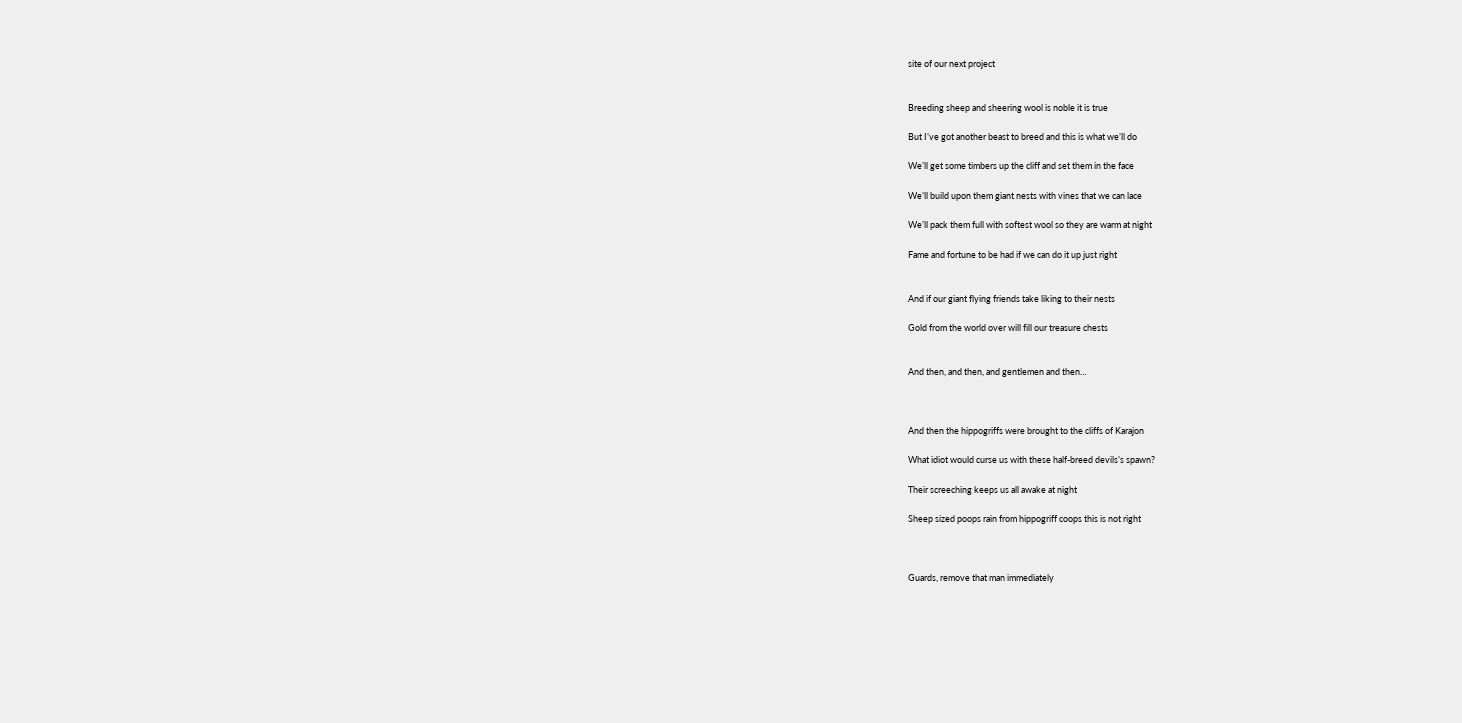site of our next project


Breeding sheep and sheering wool is noble it is true

But I’ve got another beast to breed and this is what we’ll do

We’ll get some timbers up the cliff and set them in the face

We’ll build upon them giant nests with vines that we can lace

We’ll pack them full with softest wool so they are warm at night

Fame and fortune to be had if we can do it up just right


And if our giant flying friends take liking to their nests

Gold from the world over will fill our treasure chests


And then, and then, and gentlemen and then…



And then the hippogriffs were brought to the cliffs of Karajon

What idiot would curse us with these half-breed devils’s spawn?

Their screeching keeps us all awake at night

Sheep sized poops rain from hippogriff coops this is not right



Guards, remove that man immediately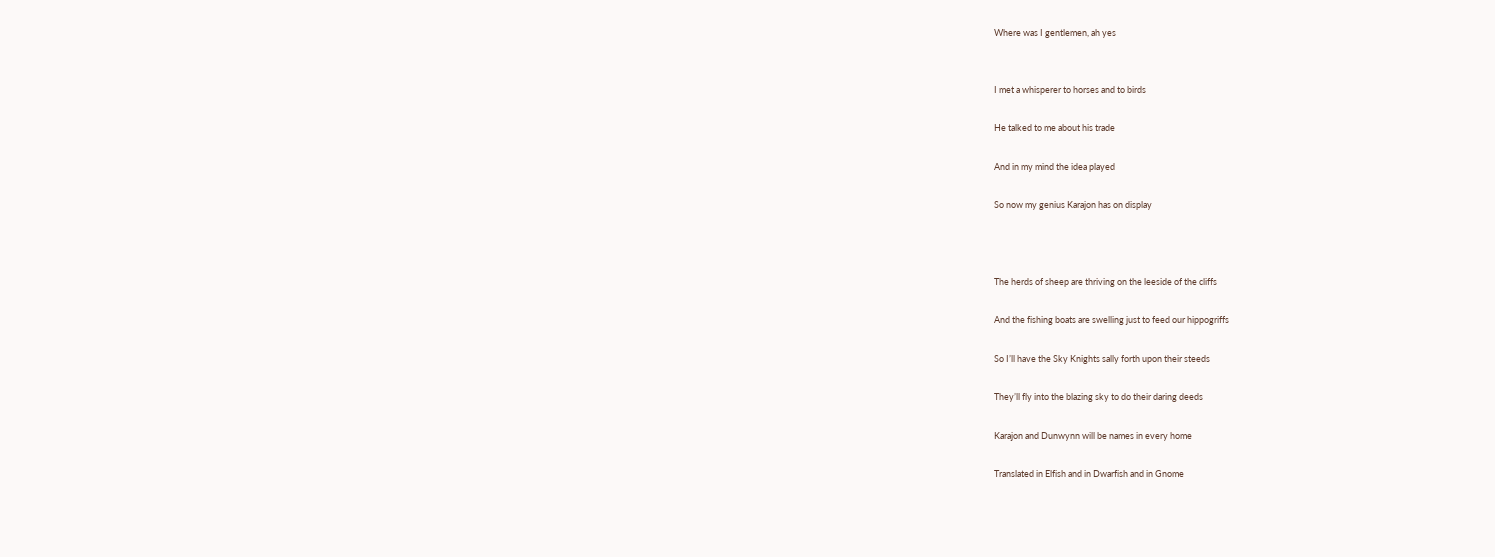Where was I gentlemen, ah yes


I met a whisperer to horses and to birds

He talked to me about his trade

And in my mind the idea played

So now my genius Karajon has on display



The herds of sheep are thriving on the leeside of the cliffs

And the fishing boats are swelling just to feed our hippogriffs

So I’ll have the Sky Knights sally forth upon their steeds

They’ll fly into the blazing sky to do their daring deeds

Karajon and Dunwynn will be names in every home

Translated in Elfish and in Dwarfish and in Gnome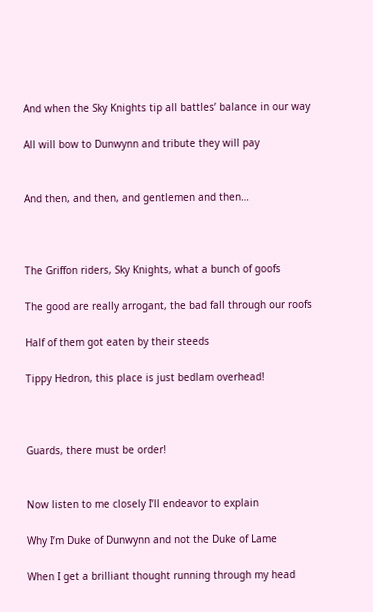And when the Sky Knights tip all battles’ balance in our way

All will bow to Dunwynn and tribute they will pay


And then, and then, and gentlemen and then…



The Griffon riders, Sky Knights, what a bunch of goofs

The good are really arrogant, the bad fall through our roofs

Half of them got eaten by their steeds

Tippy Hedron, this place is just bedlam overhead!



Guards, there must be order!


Now listen to me closely I’ll endeavor to explain

Why I’m Duke of Dunwynn and not the Duke of Lame

When I get a brilliant thought running through my head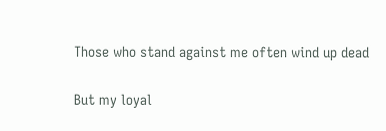Those who stand against me often wind up dead

But my loyal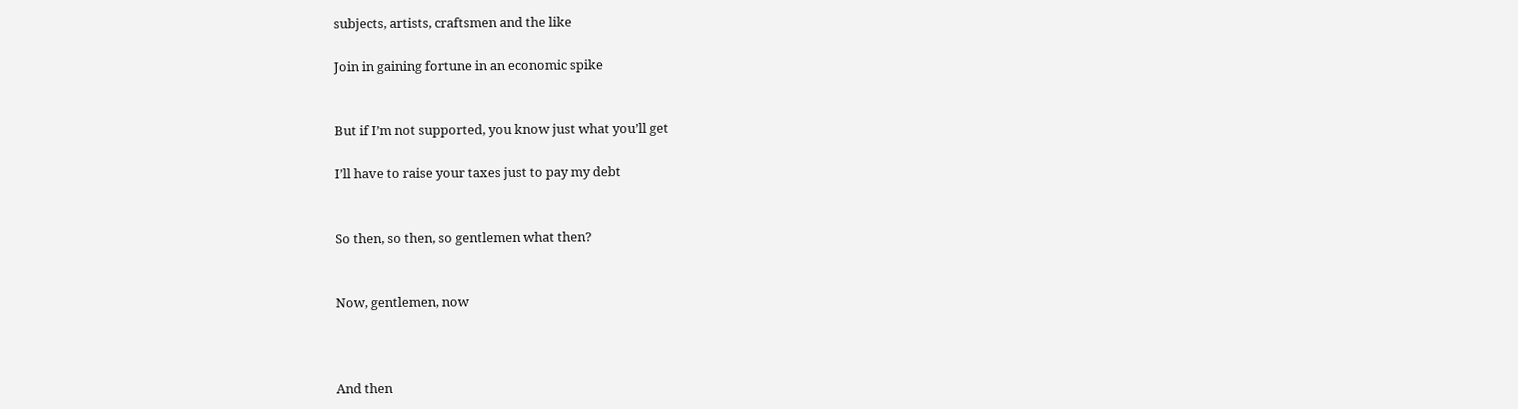subjects, artists, craftsmen and the like

Join in gaining fortune in an economic spike


But if I’m not supported, you know just what you’ll get

I’ll have to raise your taxes just to pay my debt


So then, so then, so gentlemen what then?


Now, gentlemen, now



And then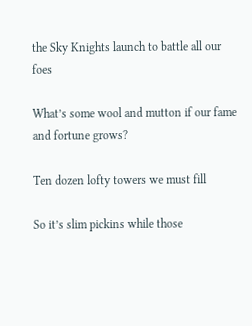the Sky Knights launch to battle all our foes

What’s some wool and mutton if our fame and fortune grows?

Ten dozen lofty towers we must fill

So it’s slim pickins while those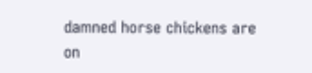damned horse chickens are on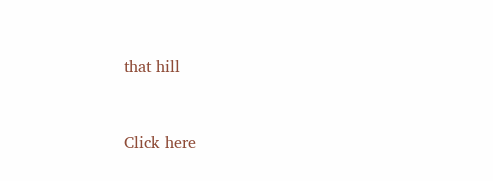that hill


Click here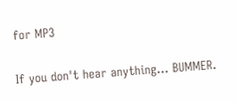for MP3

If you don't hear anything... BUMMER.